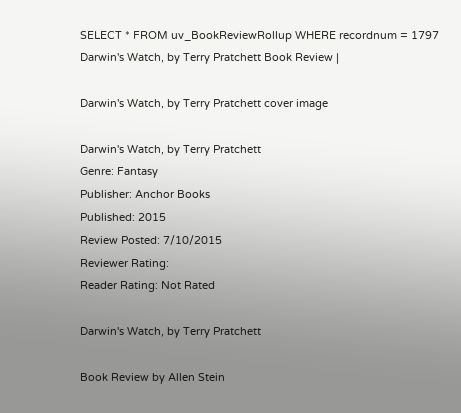SELECT * FROM uv_BookReviewRollup WHERE recordnum = 1797 Darwin's Watch, by Terry Pratchett Book Review |

Darwin's Watch, by Terry Pratchett cover image

Darwin's Watch, by Terry Pratchett
Genre: Fantasy
Publisher: Anchor Books
Published: 2015
Review Posted: 7/10/2015
Reviewer Rating:
Reader Rating: Not Rated

Darwin's Watch, by Terry Pratchett

Book Review by Allen Stein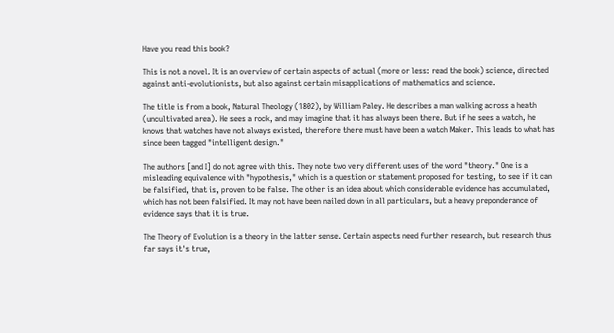Have you read this book?

This is not a novel. It is an overview of certain aspects of actual (more or less: read the book) science, directed against anti-evolutionists, but also against certain misapplications of mathematics and science.

The title is from a book, Natural Theology (1802), by William Paley. He describes a man walking across a heath (uncultivated area). He sees a rock, and may imagine that it has always been there. But if he sees a watch, he knows that watches have not always existed, therefore there must have been a watch Maker. This leads to what has since been tagged "intelligent design."

The authors [and I] do not agree with this. They note two very different uses of the word "theory." One is a misleading equivalence with "hypothesis," which is a question or statement proposed for testing, to see if it can be falsified, that is, proven to be false. The other is an idea about which considerable evidence has accumulated, which has not been falsified. It may not have been nailed down in all particulars, but a heavy preponderance of evidence says that it is true.

The Theory of Evolution is a theory in the latter sense. Certain aspects need further research, but research thus far says it's true,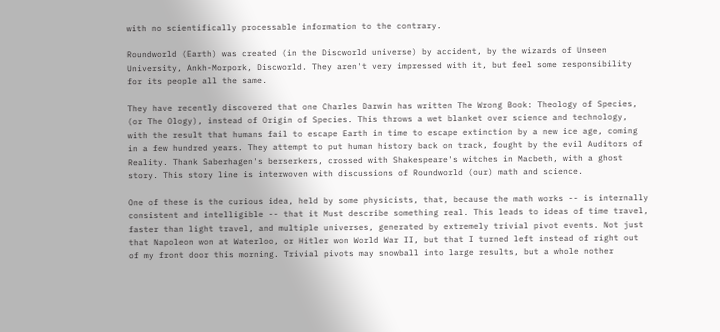with no scientifically processable information to the contrary.

Roundworld (Earth) was created (in the Discworld universe) by accident, by the wizards of Unseen University, Ankh-Morpork, Discworld. They aren't very impressed with it, but feel some responsibility for its people all the same.

They have recently discovered that one Charles Darwin has written The Wrong Book: Theology of Species, (or The Ology), instead of Origin of Species. This throws a wet blanket over science and technology, with the result that humans fail to escape Earth in time to escape extinction by a new ice age, coming in a few hundred years. They attempt to put human history back on track, fought by the evil Auditors of Reality. Thank Saberhagen's berserkers, crossed with Shakespeare's witches in Macbeth, with a ghost story. This story line is interwoven with discussions of Roundworld (our) math and science.

One of these is the curious idea, held by some physicists, that, because the math works -- is internally consistent and intelligible -- that it Must describe something real. This leads to ideas of time travel, faster than light travel, and multiple universes, generated by extremely trivial pivot events. Not just that Napoleon won at Waterloo, or Hitler won World War II, but that I turned left instead of right out of my front door this morning. Trivial pivots may snowball into large results, but a whole nother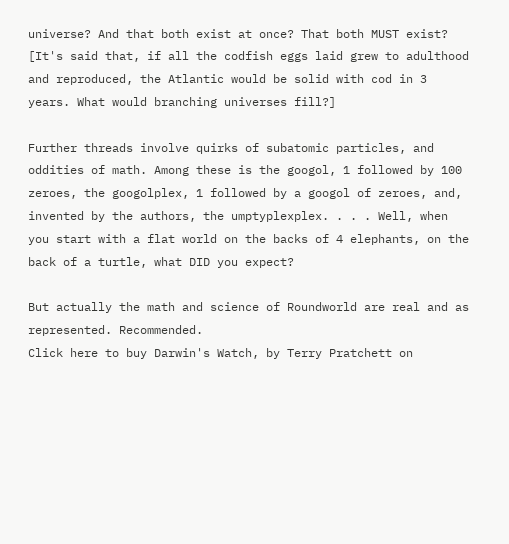universe? And that both exist at once? That both MUST exist? [It's said that, if all the codfish eggs laid grew to adulthood and reproduced, the Atlantic would be solid with cod in 3 years. What would branching universes fill?]

Further threads involve quirks of subatomic particles, and oddities of math. Among these is the googol, 1 followed by 100 zeroes, the googolplex, 1 followed by a googol of zeroes, and, invented by the authors, the umptyplexplex. . . . Well, when you start with a flat world on the backs of 4 elephants, on the back of a turtle, what DID you expect?

But actually the math and science of Roundworld are real and as represented. Recommended.
Click here to buy Darwin's Watch, by Terry Pratchett on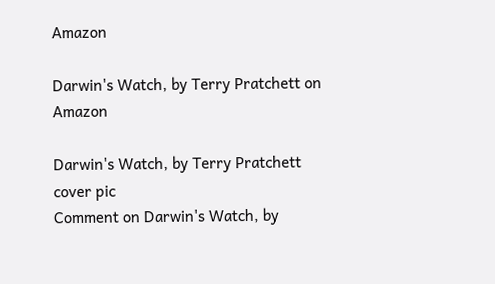Amazon

Darwin's Watch, by Terry Pratchett on Amazon

Darwin's Watch, by Terry Pratchett cover pic
Comment on Darwin's Watch, by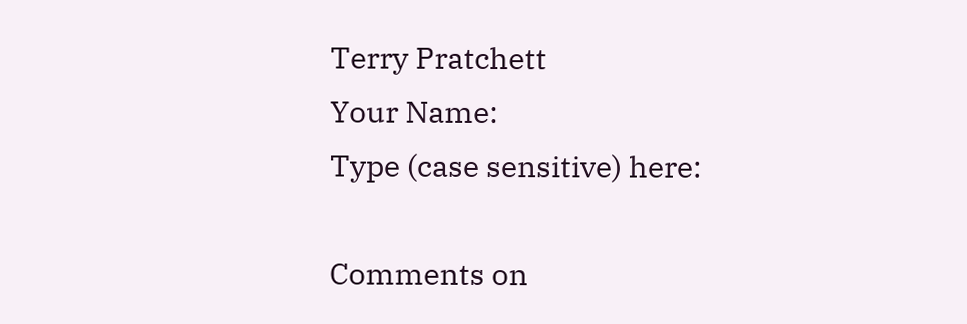Terry Pratchett
Your Name:
Type (case sensitive) here:

Comments on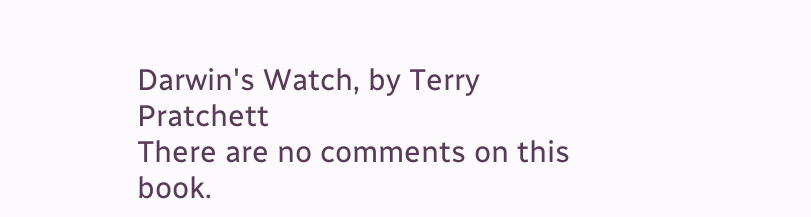Darwin's Watch, by Terry Pratchett
There are no comments on this book.